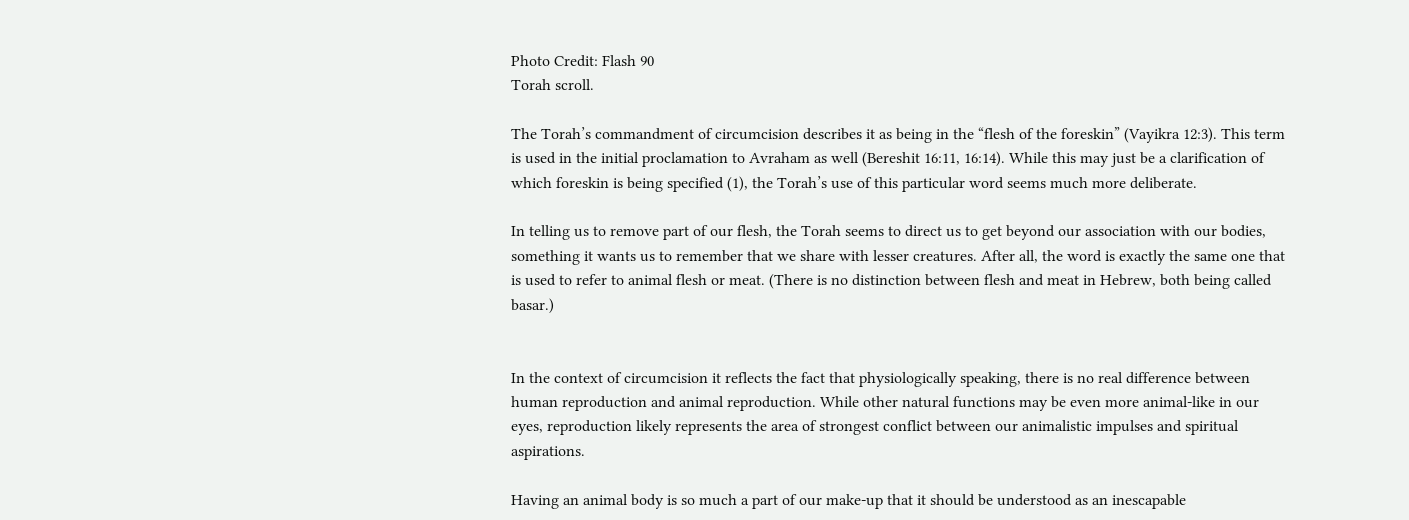Photo Credit: Flash 90
Torah scroll.

The Torah’s commandment of circumcision describes it as being in the “flesh of the foreskin” (Vayikra 12:3). This term is used in the initial proclamation to Avraham as well (Bereshit 16:11, 16:14). While this may just be a clarification of which foreskin is being specified (1), the Torah’s use of this particular word seems much more deliberate.

In telling us to remove part of our flesh, the Torah seems to direct us to get beyond our association with our bodies, something it wants us to remember that we share with lesser creatures. After all, the word is exactly the same one that is used to refer to animal flesh or meat. (There is no distinction between flesh and meat in Hebrew, both being called basar.)


In the context of circumcision it reflects the fact that physiologically speaking, there is no real difference between human reproduction and animal reproduction. While other natural functions may be even more animal-like in our eyes, reproduction likely represents the area of strongest conflict between our animalistic impulses and spiritual aspirations.

Having an animal body is so much a part of our make-up that it should be understood as an inescapable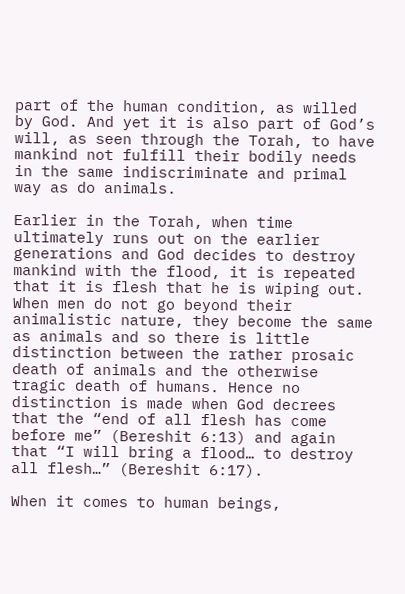part of the human condition, as willed by God. And yet it is also part of God’s will, as seen through the Torah, to have mankind not fulfill their bodily needs in the same indiscriminate and primal way as do animals.

Earlier in the Torah, when time ultimately runs out on the earlier generations and God decides to destroy mankind with the flood, it is repeated that it is flesh that he is wiping out. When men do not go beyond their animalistic nature, they become the same as animals and so there is little distinction between the rather prosaic death of animals and the otherwise tragic death of humans. Hence no distinction is made when God decrees that the “end of all flesh has come before me” (Bereshit 6:13) and again that “I will bring a flood… to destroy all flesh…” (Bereshit 6:17).

When it comes to human beings,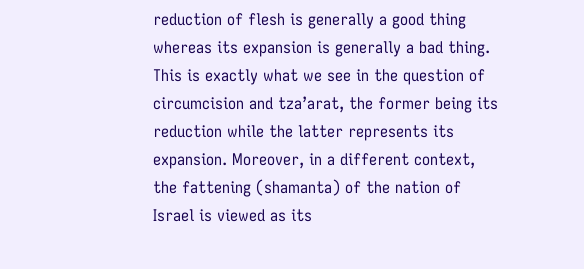reduction of flesh is generally a good thing whereas its expansion is generally a bad thing. This is exactly what we see in the question of circumcision and tza’arat, the former being its reduction while the latter represents its expansion. Moreover, in a different context, the fattening (shamanta) of the nation of Israel is viewed as its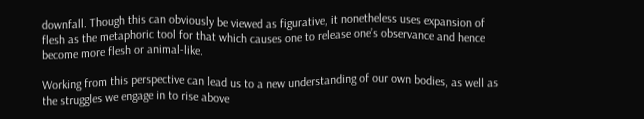downfall. Though this can obviously be viewed as figurative, it nonetheless uses expansion of flesh as the metaphoric tool for that which causes one to release one’s observance and hence become more flesh or animal-like.

Working from this perspective can lead us to a new understanding of our own bodies, as well as the struggles we engage in to rise above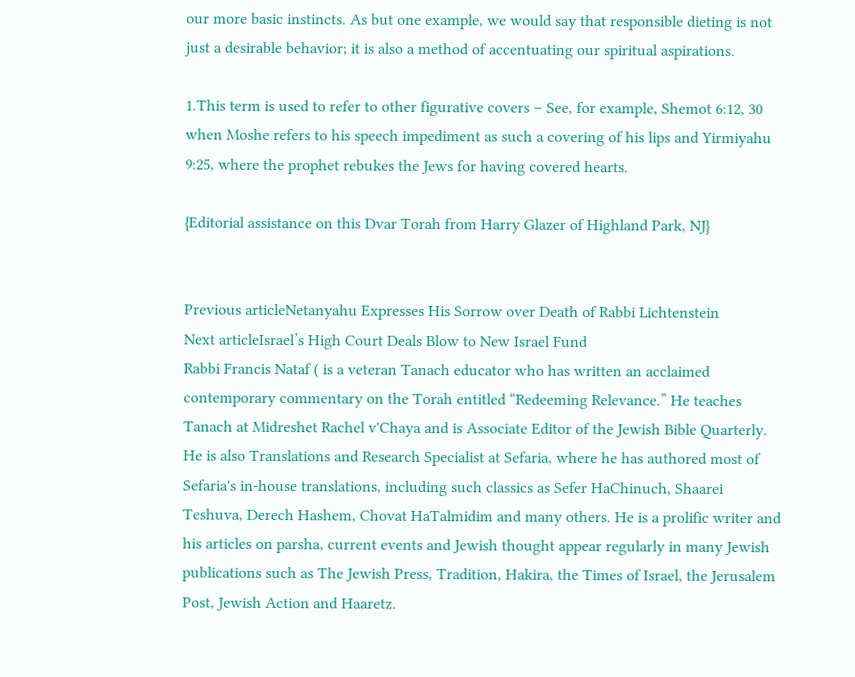our more basic instincts. As but one example, we would say that responsible dieting is not just a desirable behavior; it is also a method of accentuating our spiritual aspirations.

1.This term is used to refer to other figurative covers – See, for example, Shemot 6:12, 30 when Moshe refers to his speech impediment as such a covering of his lips and Yirmiyahu 9:25, where the prophet rebukes the Jews for having covered hearts.

{Editorial assistance on this Dvar Torah from Harry Glazer of Highland Park, NJ}


Previous articleNetanyahu Expresses His Sorrow over Death of Rabbi Lichtenstein
Next articleIsrael’s High Court Deals Blow to New Israel Fund
Rabbi Francis Nataf ( is a veteran Tanach educator who has written an acclaimed contemporary commentary on the Torah entitled “Redeeming Relevance.” He teaches Tanach at Midreshet Rachel v'Chaya and is Associate Editor of the Jewish Bible Quarterly. He is also Translations and Research Specialist at Sefaria, where he has authored most of Sefaria's in-house translations, including such classics as Sefer HaChinuch, Shaarei Teshuva, Derech Hashem, Chovat HaTalmidim and many others. He is a prolific writer and his articles on parsha, current events and Jewish thought appear regularly in many Jewish publications such as The Jewish Press, Tradition, Hakira, the Times of Israel, the Jerusalem Post, Jewish Action and Haaretz.